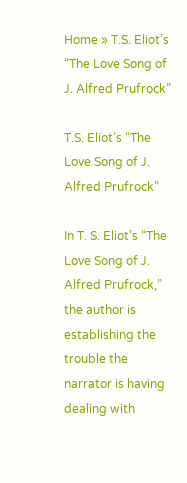Home » T.S. Eliot’s “The Love Song of J. Alfred Prufrock”

T.S. Eliot’s “The Love Song of J. Alfred Prufrock”

In T. S. Eliot’s “The Love Song of J. Alfred Prufrock,” the author is establishing the trouble the narrator is having dealing with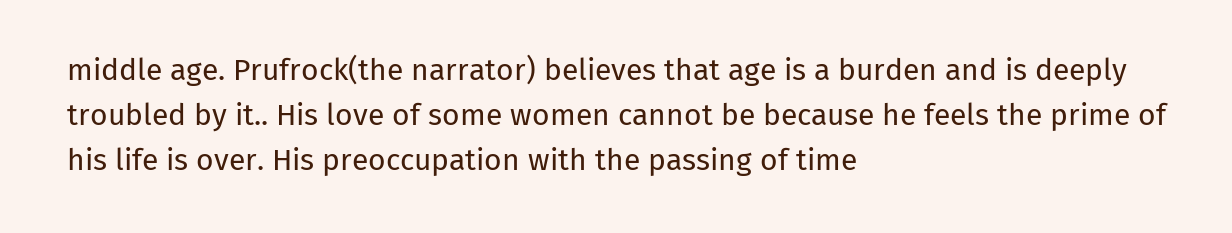middle age. Prufrock(the narrator) believes that age is a burden and is deeply troubled by it.. His love of some women cannot be because he feels the prime of his life is over. His preoccupation with the passing of time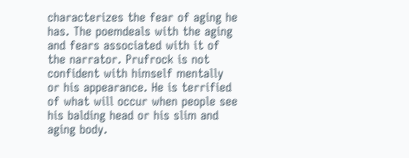characterizes the fear of aging he has. The poemdeals with the aging and fears associated with it of the narrator. Prufrock is not confident with himself mentally or his appearance. He is terrified of what will occur when people see his balding head or his slim and aging body.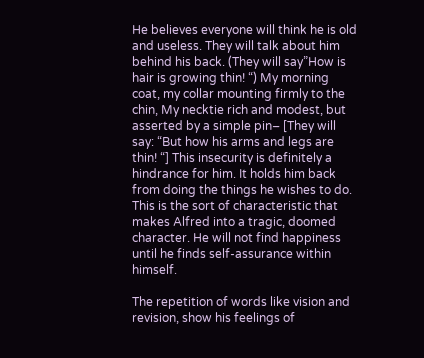He believes everyone will think he is old and useless. They will talk about him behind his back. (They will say”How is hair is growing thin! “) My morning coat, my collar mounting firmly to the chin, My necktie rich and modest, but asserted by a simple pin– [They will say: “But how his arms and legs are thin! “] This insecurity is definitely a hindrance for him. It holds him back from doing the things he wishes to do. This is the sort of characteristic that makes Alfred into a tragic, doomed character. He will not find happiness until he finds self-assurance within himself.

The repetition of words like vision and revision, show his feelings of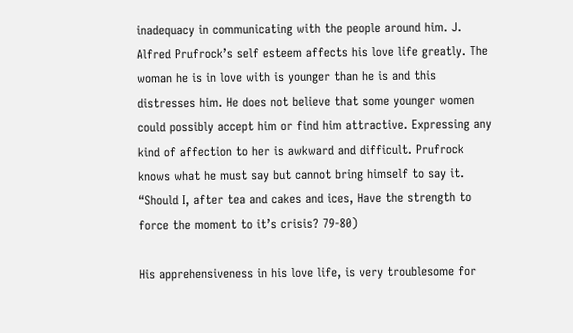inadequacy in communicating with the people around him. J. Alfred Prufrock’s self esteem affects his love life greatly. The woman he is in love with is younger than he is and this distresses him. He does not believe that some younger women could possibly accept him or find him attractive. Expressing any kind of affection to her is awkward and difficult. Prufrock knows what he must say but cannot bring himself to say it. “Should I, after tea and cakes and ices, Have the strength to force the moment to it’s crisis? 79-80)

His apprehensiveness in his love life, is very troublesome for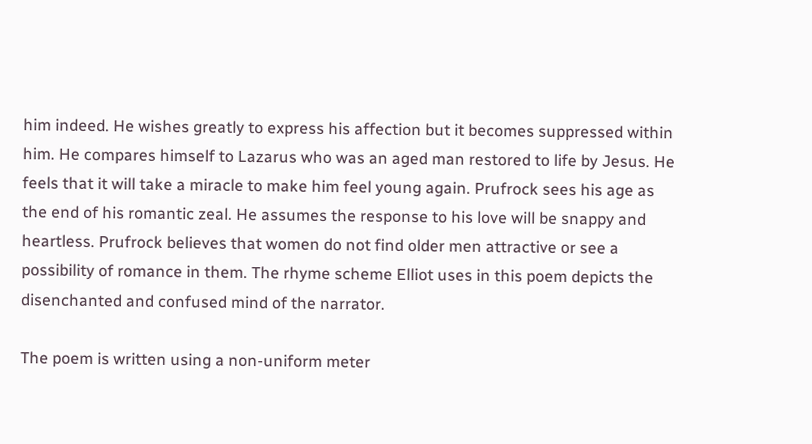him indeed. He wishes greatly to express his affection but it becomes suppressed within him. He compares himself to Lazarus who was an aged man restored to life by Jesus. He feels that it will take a miracle to make him feel young again. Prufrock sees his age as the end of his romantic zeal. He assumes the response to his love will be snappy and heartless. Prufrock believes that women do not find older men attractive or see a possibility of romance in them. The rhyme scheme Elliot uses in this poem depicts the disenchanted and confused mind of the narrator.

The poem is written using a non-uniform meter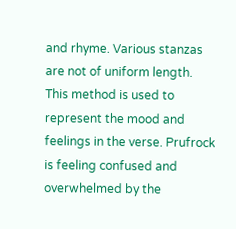and rhyme. Various stanzas are not of uniform length. This method is used to represent the mood and feelings in the verse. Prufrock is feeling confused and overwhelmed by the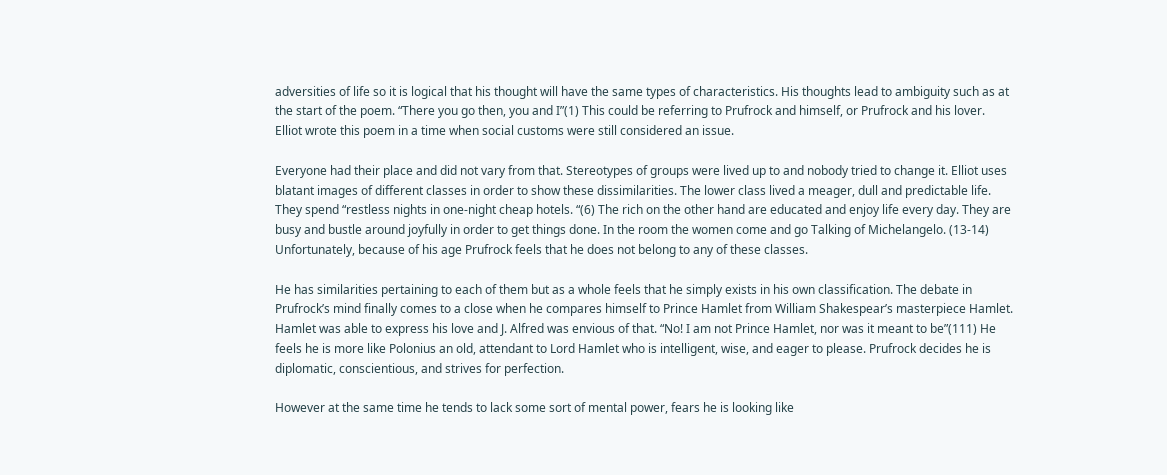adversities of life so it is logical that his thought will have the same types of characteristics. His thoughts lead to ambiguity such as at the start of the poem. “There you go then, you and I”(1) This could be referring to Prufrock and himself, or Prufrock and his lover. Elliot wrote this poem in a time when social customs were still considered an issue.

Everyone had their place and did not vary from that. Stereotypes of groups were lived up to and nobody tried to change it. Elliot uses blatant images of different classes in order to show these dissimilarities. The lower class lived a meager, dull and predictable life. They spend “restless nights in one-night cheap hotels. “(6) The rich on the other hand are educated and enjoy life every day. They are busy and bustle around joyfully in order to get things done. In the room the women come and go Talking of Michelangelo. (13-14) Unfortunately, because of his age Prufrock feels that he does not belong to any of these classes.

He has similarities pertaining to each of them but as a whole feels that he simply exists in his own classification. The debate in Prufrock’s mind finally comes to a close when he compares himself to Prince Hamlet from William Shakespear’s masterpiece Hamlet. Hamlet was able to express his love and J. Alfred was envious of that. “No! I am not Prince Hamlet, nor was it meant to be”(111) He feels he is more like Polonius an old, attendant to Lord Hamlet who is intelligent, wise, and eager to please. Prufrock decides he is diplomatic, conscientious, and strives for perfection.

However at the same time he tends to lack some sort of mental power, fears he is looking like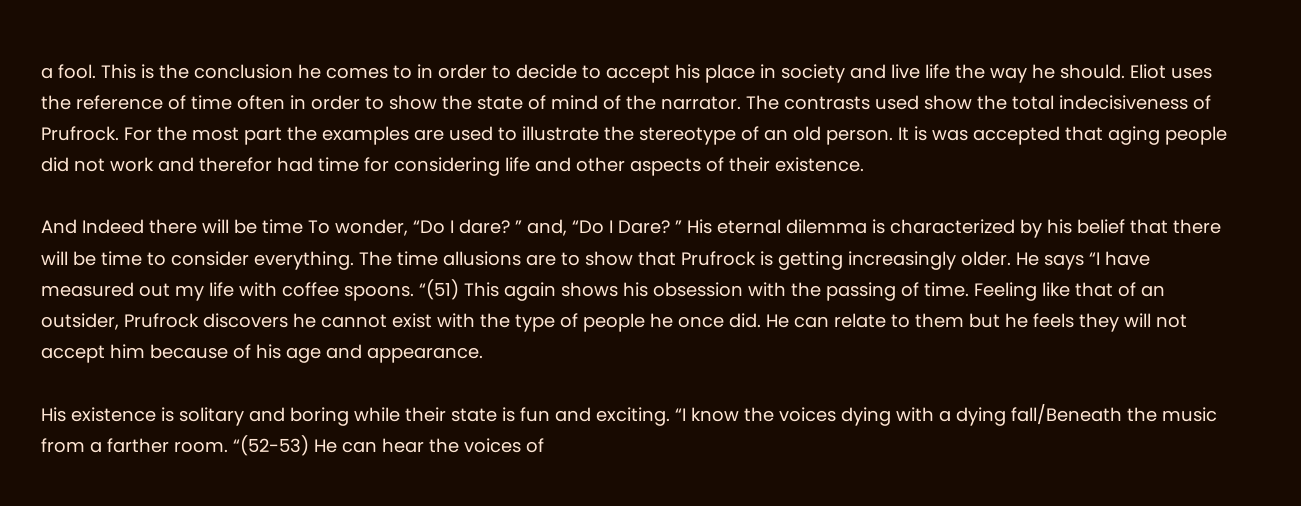a fool. This is the conclusion he comes to in order to decide to accept his place in society and live life the way he should. Eliot uses the reference of time often in order to show the state of mind of the narrator. The contrasts used show the total indecisiveness of Prufrock. For the most part the examples are used to illustrate the stereotype of an old person. It is was accepted that aging people did not work and therefor had time for considering life and other aspects of their existence.

And Indeed there will be time To wonder, “Do I dare? ” and, “Do I Dare? ” His eternal dilemma is characterized by his belief that there will be time to consider everything. The time allusions are to show that Prufrock is getting increasingly older. He says “I have measured out my life with coffee spoons. “(51) This again shows his obsession with the passing of time. Feeling like that of an outsider, Prufrock discovers he cannot exist with the type of people he once did. He can relate to them but he feels they will not accept him because of his age and appearance.

His existence is solitary and boring while their state is fun and exciting. “I know the voices dying with a dying fall/Beneath the music from a farther room. “(52-53) He can hear the voices of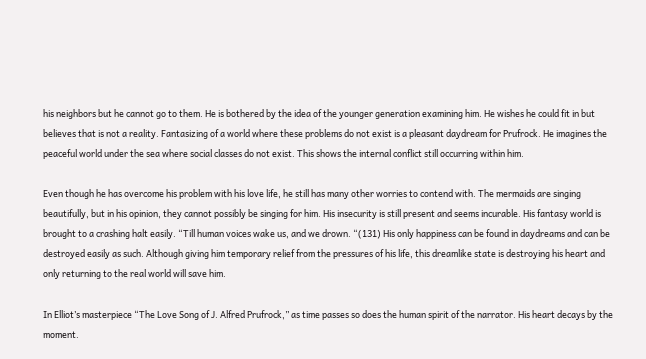his neighbors but he cannot go to them. He is bothered by the idea of the younger generation examining him. He wishes he could fit in but believes that is not a reality. Fantasizing of a world where these problems do not exist is a pleasant daydream for Prufrock. He imagines the peaceful world under the sea where social classes do not exist. This shows the internal conflict still occurring within him.

Even though he has overcome his problem with his love life, he still has many other worries to contend with. The mermaids are singing beautifully, but in his opinion, they cannot possibly be singing for him. His insecurity is still present and seems incurable. His fantasy world is brought to a crashing halt easily. “Till human voices wake us, and we drown. “(131) His only happiness can be found in daydreams and can be destroyed easily as such. Although giving him temporary relief from the pressures of his life, this dreamlike state is destroying his heart and only returning to the real world will save him.

In Elliot’s masterpiece “The Love Song of J. Alfred Prufrock,” as time passes so does the human spirit of the narrator. His heart decays by the moment.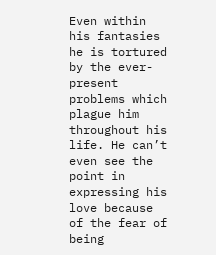Even within his fantasies he is tortured by the ever-present problems which plague him throughout his life. He can’t even see the point in expressing his love because of the fear of being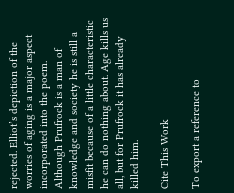rejected. Elliot’s depiction of the worries of aging is a major aspect incorporated into the poem. Although Prufrock is a man of knowledge and society he is still a misfit because of a little characteristic he can do nothing about. Age kills us all, but for Prufrock it has already killed him.

Cite This Work

To export a reference to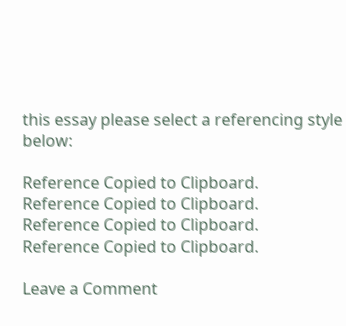this essay please select a referencing style below:

Reference Copied to Clipboard.
Reference Copied to Clipboard.
Reference Copied to Clipboard.
Reference Copied to Clipboard.

Leave a Comment